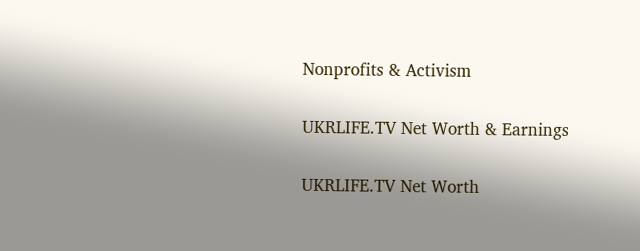Nonprofits & Activism

UKRLIFE.TV Net Worth & Earnings

UKRLIFE.TV Net Worth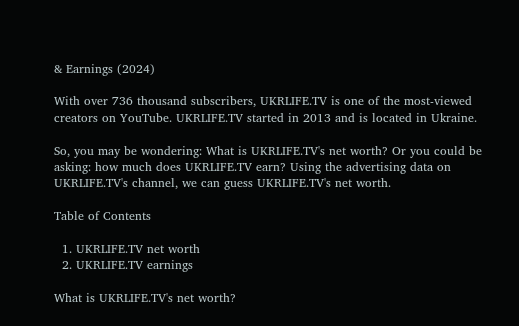& Earnings (2024)

With over 736 thousand subscribers, UKRLIFE.TV is one of the most-viewed creators on YouTube. UKRLIFE.TV started in 2013 and is located in Ukraine.

So, you may be wondering: What is UKRLIFE.TV's net worth? Or you could be asking: how much does UKRLIFE.TV earn? Using the advertising data on UKRLIFE.TV's channel, we can guess UKRLIFE.TV's net worth.

Table of Contents

  1. UKRLIFE.TV net worth
  2. UKRLIFE.TV earnings

What is UKRLIFE.TV's net worth?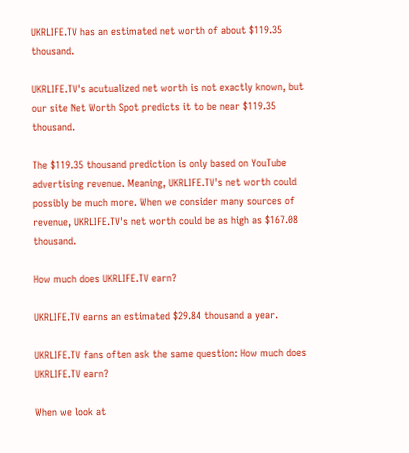UKRLIFE.TV has an estimated net worth of about $119.35 thousand.

UKRLIFE.TV's acutualized net worth is not exactly known, but our site Net Worth Spot predicts it to be near $119.35 thousand.

The $119.35 thousand prediction is only based on YouTube advertising revenue. Meaning, UKRLIFE.TV's net worth could possibly be much more. When we consider many sources of revenue, UKRLIFE.TV's net worth could be as high as $167.08 thousand.

How much does UKRLIFE.TV earn?

UKRLIFE.TV earns an estimated $29.84 thousand a year.

UKRLIFE.TV fans often ask the same question: How much does UKRLIFE.TV earn?

When we look at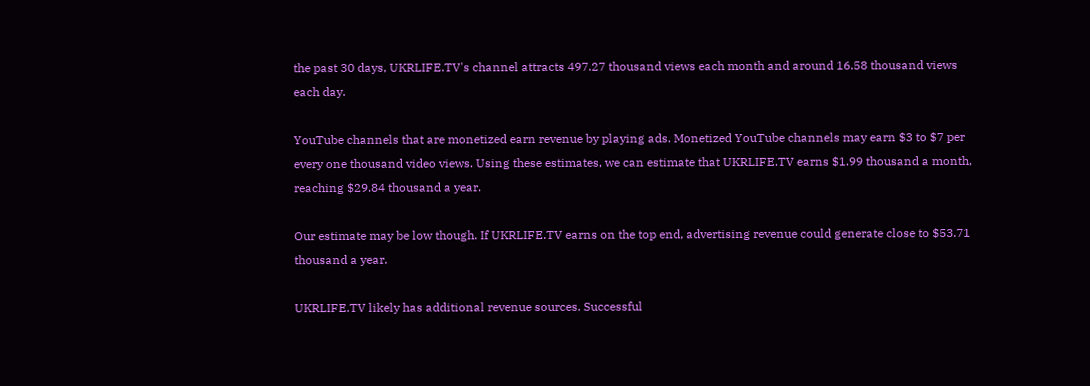the past 30 days, UKRLIFE.TV's channel attracts 497.27 thousand views each month and around 16.58 thousand views each day.

YouTube channels that are monetized earn revenue by playing ads. Monetized YouTube channels may earn $3 to $7 per every one thousand video views. Using these estimates, we can estimate that UKRLIFE.TV earns $1.99 thousand a month, reaching $29.84 thousand a year.

Our estimate may be low though. If UKRLIFE.TV earns on the top end, advertising revenue could generate close to $53.71 thousand a year.

UKRLIFE.TV likely has additional revenue sources. Successful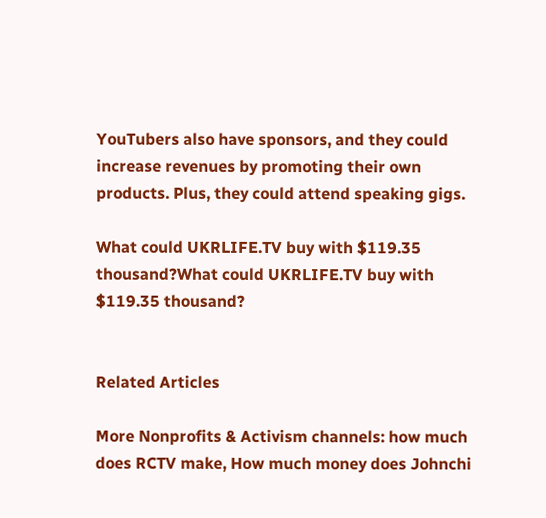YouTubers also have sponsors, and they could increase revenues by promoting their own products. Plus, they could attend speaking gigs.

What could UKRLIFE.TV buy with $119.35 thousand?What could UKRLIFE.TV buy with $119.35 thousand?


Related Articles

More Nonprofits & Activism channels: how much does RCTV make, How much money does Johnchi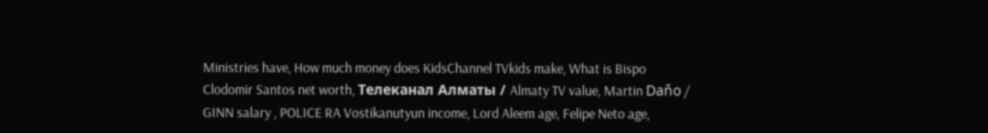Ministries have, How much money does KidsChannel TVkids make, What is Bispo Clodomir Santos net worth, Телеканал Алматы / Almaty TV value, Martin Daňo / GINN salary , POLICE RA Vostikanutyun income, Lord Aleem age, Felipe Neto age,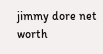jimmy dore net worth